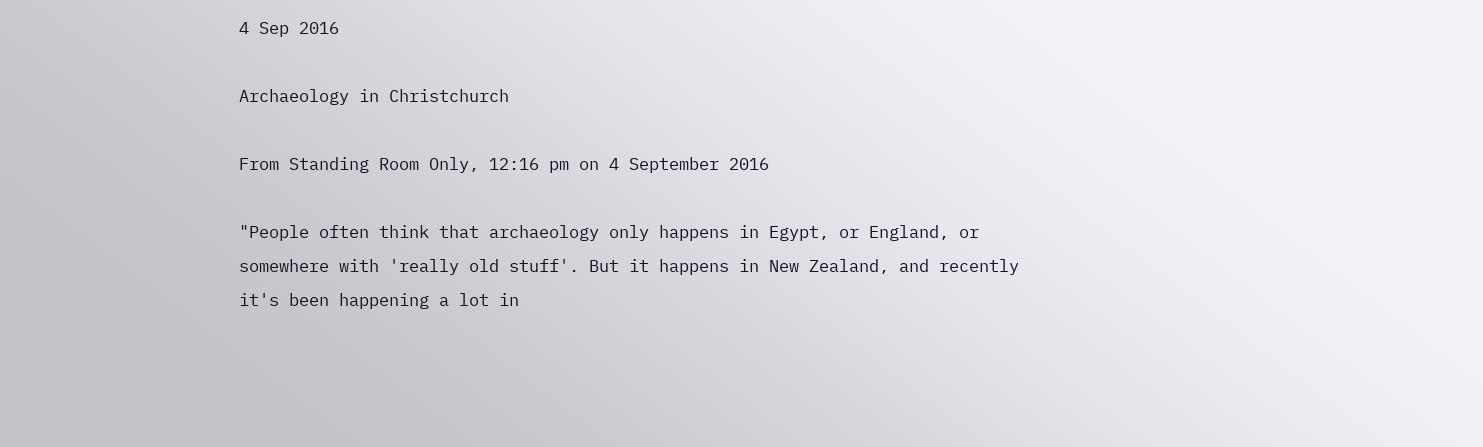4 Sep 2016

Archaeology in Christchurch

From Standing Room Only, 12:16 pm on 4 September 2016

"People often think that archaeology only happens in Egypt, or England, or somewhere with 'really old stuff'. But it happens in New Zealand, and recently it's been happening a lot in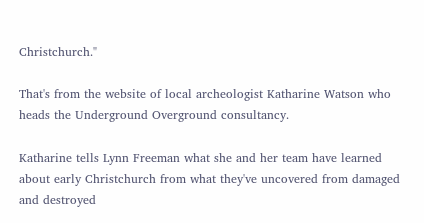Christchurch."

That's from the website of local archeologist Katharine Watson who heads the Underground Overground consultancy.

Katharine tells Lynn Freeman what she and her team have learned about early Christchurch from what they've uncovered from damaged and destroyed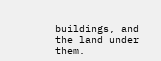buildings, and the land under them.